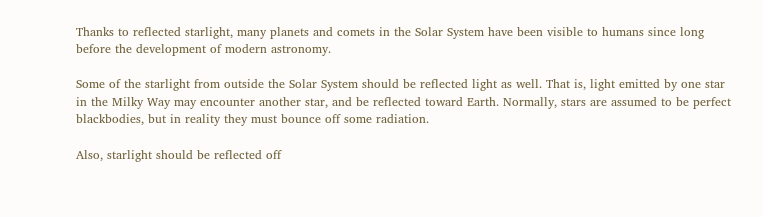Thanks to reflected starlight, many planets and comets in the Solar System have been visible to humans since long before the development of modern astronomy.

Some of the starlight from outside the Solar System should be reflected light as well. That is, light emitted by one star in the Milky Way may encounter another star, and be reflected toward Earth. Normally, stars are assumed to be perfect blackbodies, but in reality they must bounce off some radiation.

Also, starlight should be reflected off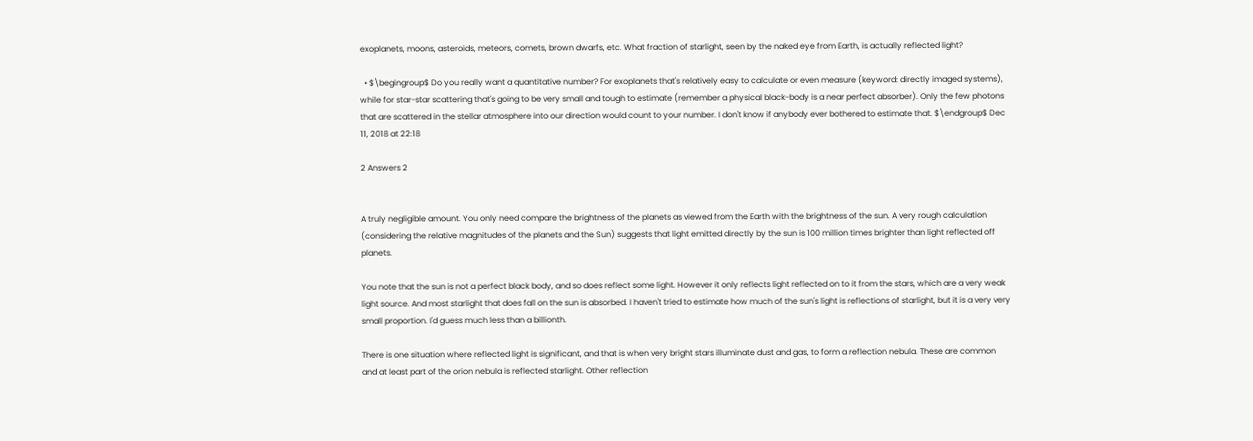exoplanets, moons, asteroids, meteors, comets, brown dwarfs, etc. What fraction of starlight, seen by the naked eye from Earth, is actually reflected light?

  • $\begingroup$ Do you really want a quantitative number? For exoplanets that's relatively easy to calculate or even measure (keyword: directly imaged systems), while for star-star scattering that's going to be very small and tough to estimate (remember a physical black-body is a near perfect absorber). Only the few photons that are scattered in the stellar atmosphere into our direction would count to your number. I don't know if anybody ever bothered to estimate that. $\endgroup$ Dec 11, 2018 at 22:18

2 Answers 2


A truly negligible amount. You only need compare the brightness of the planets as viewed from the Earth with the brightness of the sun. A very rough calculation (considering the relative magnitudes of the planets and the Sun) suggests that light emitted directly by the sun is 100 million times brighter than light reflected off planets.

You note that the sun is not a perfect black body, and so does reflect some light. However it only reflects light reflected on to it from the stars, which are a very weak light source. And most starlight that does fall on the sun is absorbed. I haven't tried to estimate how much of the sun's light is reflections of starlight, but it is a very very small proportion. I'd guess much less than a billionth.

There is one situation where reflected light is significant, and that is when very bright stars illuminate dust and gas, to form a reflection nebula. These are common and at least part of the orion nebula is reflected starlight. Other reflection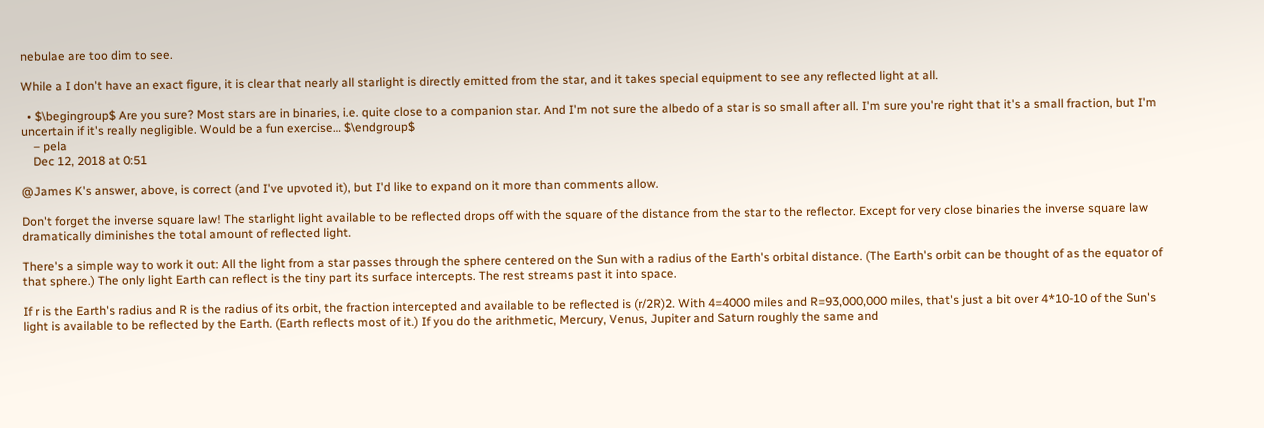nebulae are too dim to see.

While a I don't have an exact figure, it is clear that nearly all starlight is directly emitted from the star, and it takes special equipment to see any reflected light at all.

  • $\begingroup$ Are you sure? Most stars are in binaries, i.e. quite close to a companion star. And I'm not sure the albedo of a star is so small after all. I'm sure you're right that it's a small fraction, but I'm uncertain if it's really negligible. Would be a fun exercise… $\endgroup$
    – pela
    Dec 12, 2018 at 0:51

@James K's answer, above, is correct (and I've upvoted it), but I'd like to expand on it more than comments allow.

Don't forget the inverse square law! The starlight light available to be reflected drops off with the square of the distance from the star to the reflector. Except for very close binaries the inverse square law dramatically diminishes the total amount of reflected light.

There's a simple way to work it out: All the light from a star passes through the sphere centered on the Sun with a radius of the Earth's orbital distance. (The Earth's orbit can be thought of as the equator of that sphere.) The only light Earth can reflect is the tiny part its surface intercepts. The rest streams past it into space.

If r is the Earth's radius and R is the radius of its orbit, the fraction intercepted and available to be reflected is (r/2R)2. With 4=4000 miles and R=93,000,000 miles, that's just a bit over 4*10-10 of the Sun's light is available to be reflected by the Earth. (Earth reflects most of it.) If you do the arithmetic, Mercury, Venus, Jupiter and Saturn roughly the same and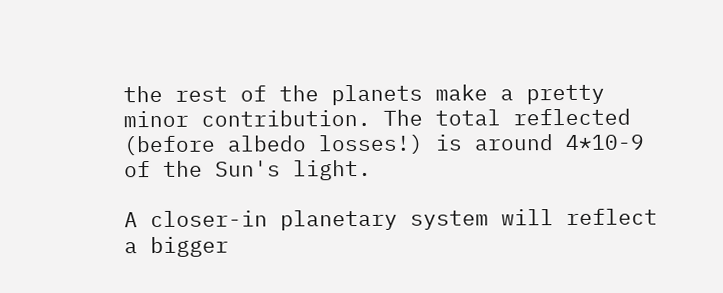the rest of the planets make a pretty minor contribution. The total reflected (before albedo losses!) is around 4*10-9 of the Sun's light.

A closer-in planetary system will reflect a bigger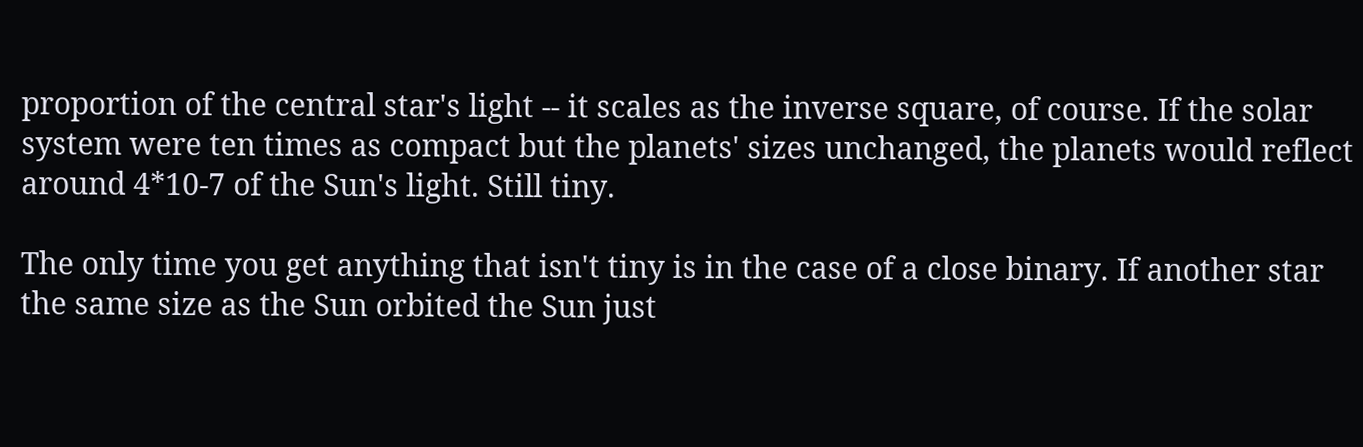proportion of the central star's light -- it scales as the inverse square, of course. If the solar system were ten times as compact but the planets' sizes unchanged, the planets would reflect around 4*10-7 of the Sun's light. Still tiny.

The only time you get anything that isn't tiny is in the case of a close binary. If another star the same size as the Sun orbited the Sun just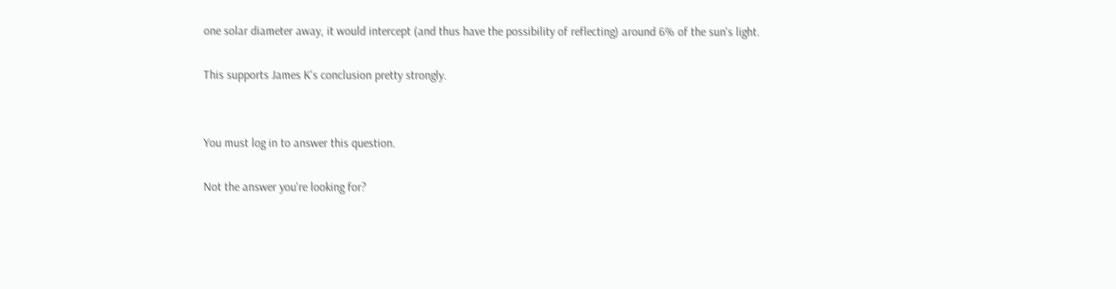one solar diameter away, it would intercept (and thus have the possibility of reflecting) around 6% of the sun's light.

This supports James K's conclusion pretty strongly.


You must log in to answer this question.

Not the answer you're looking for?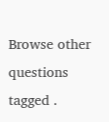Browse other questions tagged .